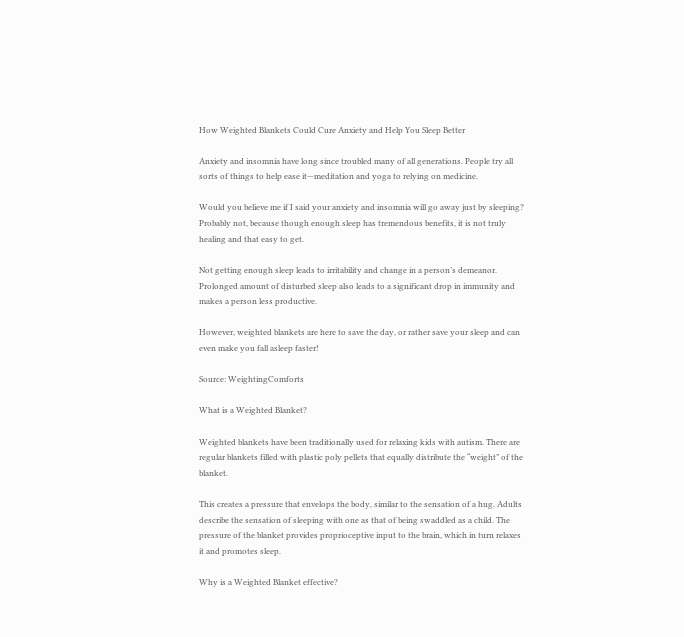How Weighted Blankets Could Cure Anxiety and Help You Sleep Better

Anxiety and insomnia have long since troubled many of all generations. People try all sorts of things to help ease it—meditation and yoga to relying on medicine.

Would you believe me if I said your anxiety and insomnia will go away just by sleeping? Probably not, because though enough sleep has tremendous benefits, it is not truly healing and that easy to get.

Not getting enough sleep leads to irritability and change in a person’s demeanor. Prolonged amount of disturbed sleep also leads to a significant drop in immunity and makes a person less productive.

However, weighted blankets are here to save the day, or rather save your sleep and can even make you fall asleep faster!

Source: WeightingComforts

What is a Weighted Blanket?

Weighted blankets have been traditionally used for relaxing kids with autism. There are regular blankets filled with plastic poly pellets that equally distribute the “weight” of the blanket.

This creates a pressure that envelops the body, similar to the sensation of a hug. Adults describe the sensation of sleeping with one as that of being swaddled as a child. The pressure of the blanket provides proprioceptive input to the brain, which in turn relaxes it and promotes sleep.

Why is a Weighted Blanket effective?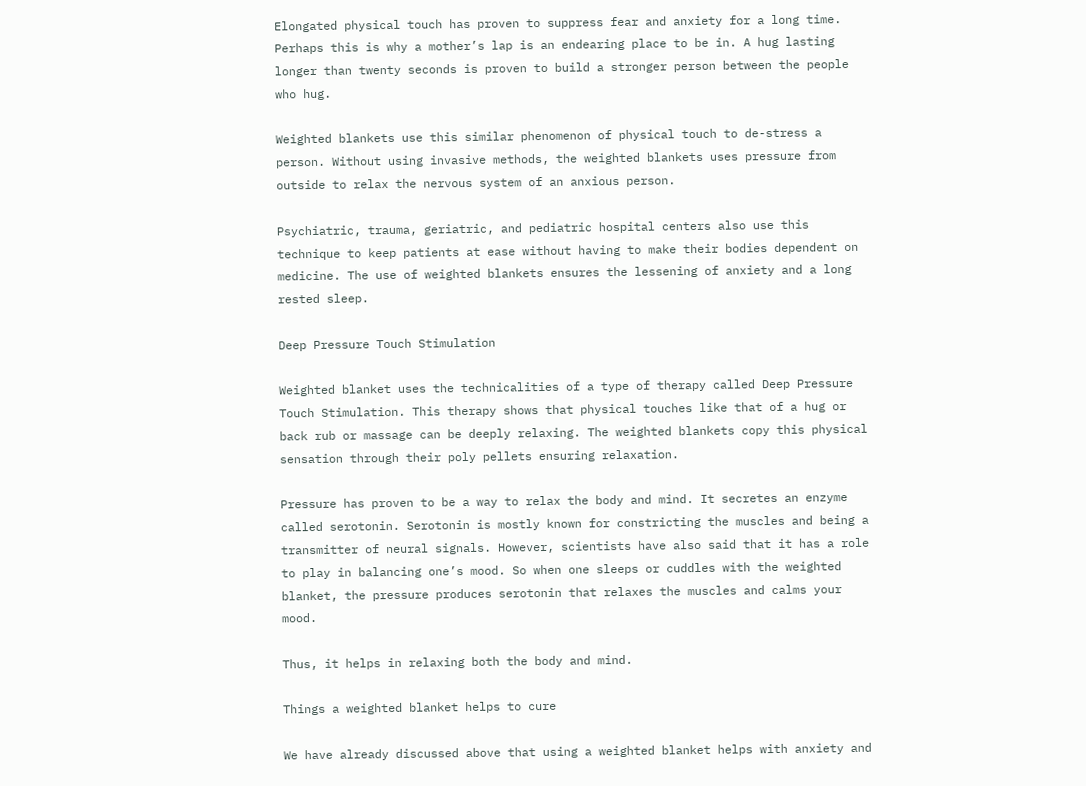Elongated physical touch has proven to suppress fear and anxiety for a long time. Perhaps this is why a mother’s lap is an endearing place to be in. A hug lasting longer than twenty seconds is proven to build a stronger person between the people who hug.

Weighted blankets use this similar phenomenon of physical touch to de-stress a person. Without using invasive methods, the weighted blankets uses pressure from outside to relax the nervous system of an anxious person.

Psychiatric, trauma, geriatric, and pediatric hospital centers also use this technique to keep patients at ease without having to make their bodies dependent on medicine. The use of weighted blankets ensures the lessening of anxiety and a long rested sleep.

Deep Pressure Touch Stimulation

Weighted blanket uses the technicalities of a type of therapy called Deep Pressure Touch Stimulation. This therapy shows that physical touches like that of a hug or back rub or massage can be deeply relaxing. The weighted blankets copy this physical sensation through their poly pellets ensuring relaxation.

Pressure has proven to be a way to relax the body and mind. It secretes an enzyme called serotonin. Serotonin is mostly known for constricting the muscles and being a transmitter of neural signals. However, scientists have also said that it has a role to play in balancing one’s mood. So when one sleeps or cuddles with the weighted blanket, the pressure produces serotonin that relaxes the muscles and calms your mood.

Thus, it helps in relaxing both the body and mind.

Things a weighted blanket helps to cure

We have already discussed above that using a weighted blanket helps with anxiety and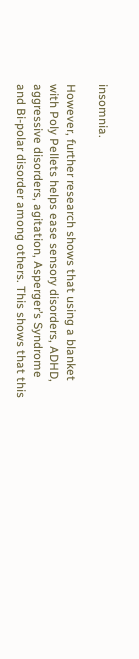insomnia.

However, further research shows that using a blanket with Poly Pellets helps ease sensory disorders, ADHD, aggressive disorders, agitation, Asperger’s Syndrome and Bi-polar disorder among others. This shows that this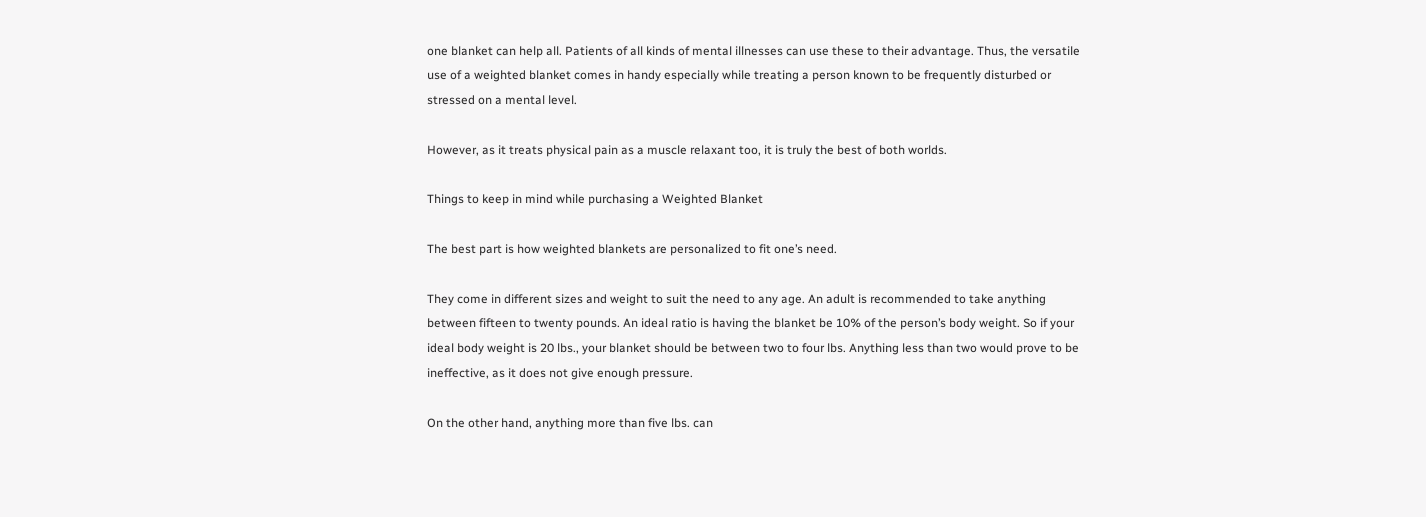one blanket can help all. Patients of all kinds of mental illnesses can use these to their advantage. Thus, the versatile use of a weighted blanket comes in handy especially while treating a person known to be frequently disturbed or stressed on a mental level.

However, as it treats physical pain as a muscle relaxant too, it is truly the best of both worlds.

Things to keep in mind while purchasing a Weighted Blanket

The best part is how weighted blankets are personalized to fit one’s need.

They come in different sizes and weight to suit the need to any age. An adult is recommended to take anything between fifteen to twenty pounds. An ideal ratio is having the blanket be 10% of the person’s body weight. So if your ideal body weight is 20 lbs., your blanket should be between two to four lbs. Anything less than two would prove to be ineffective, as it does not give enough pressure.

On the other hand, anything more than five lbs. can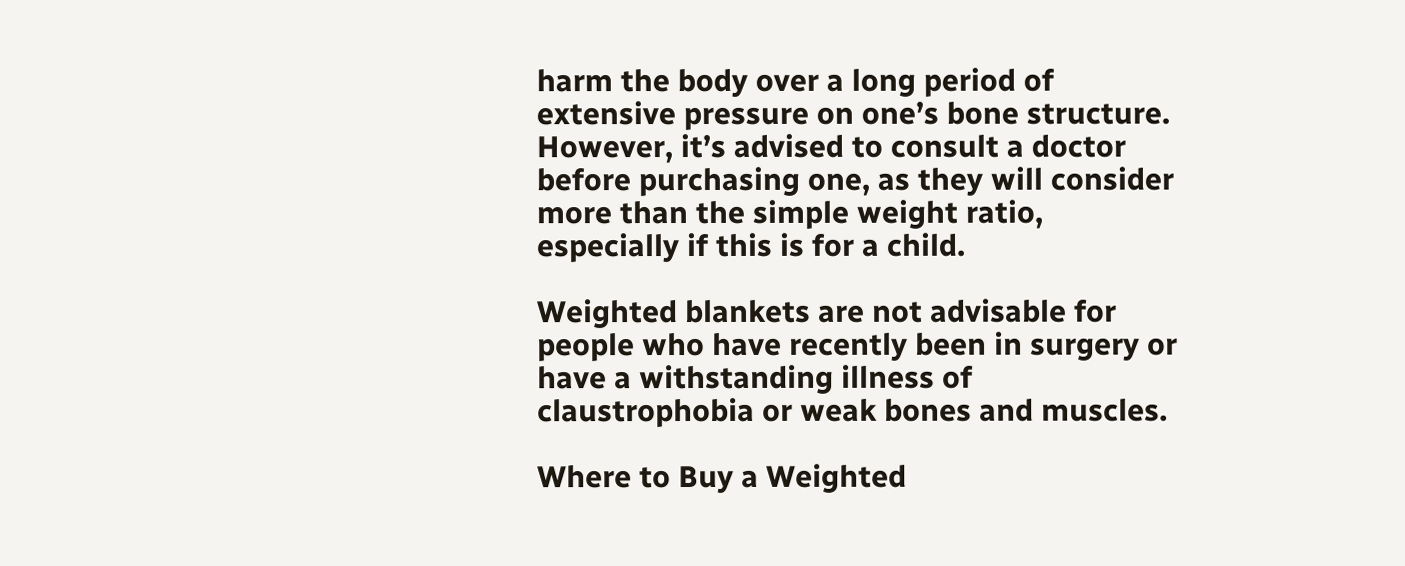harm the body over a long period of extensive pressure on one’s bone structure.  However, it’s advised to consult a doctor before purchasing one, as they will consider more than the simple weight ratio, especially if this is for a child.

Weighted blankets are not advisable for people who have recently been in surgery or have a withstanding illness of claustrophobia or weak bones and muscles.

Where to Buy a Weighted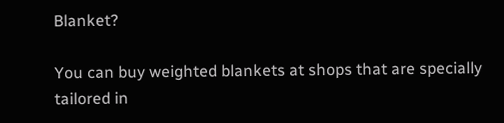Blanket?

You can buy weighted blankets at shops that are specially tailored in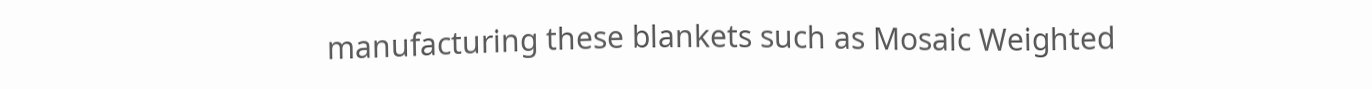manufacturing these blankets such as Mosaic Weighted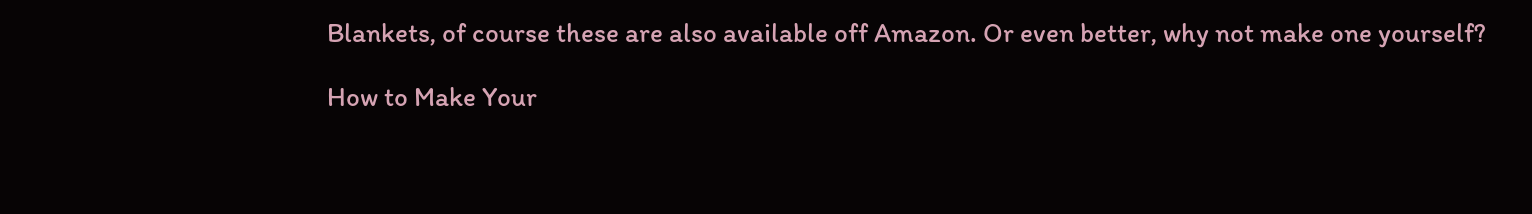Blankets, of course these are also available off Amazon. Or even better, why not make one yourself?

How to Make Your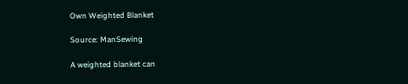Own Weighted Blanket

Source: ManSewing

A weighted blanket can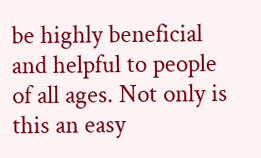be highly beneficial and helpful to people of all ages. Not only is this an easy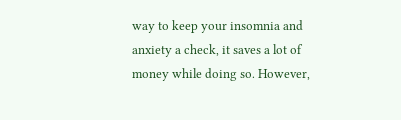way to keep your insomnia and anxiety a check, it saves a lot of money while doing so. However,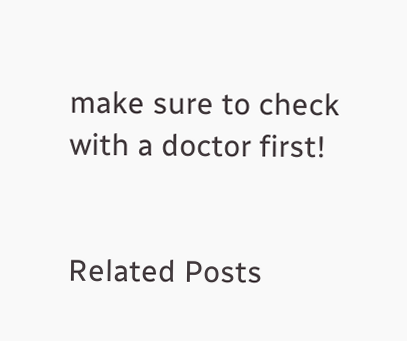make sure to check with a doctor first!


Related Posts